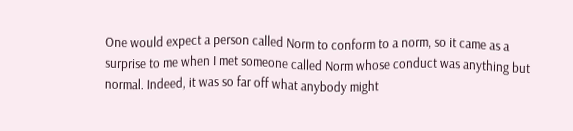One would expect a person called Norm to conform to a norm, so it came as a surprise to me when I met someone called Norm whose conduct was anything but normal. Indeed, it was so far off what anybody might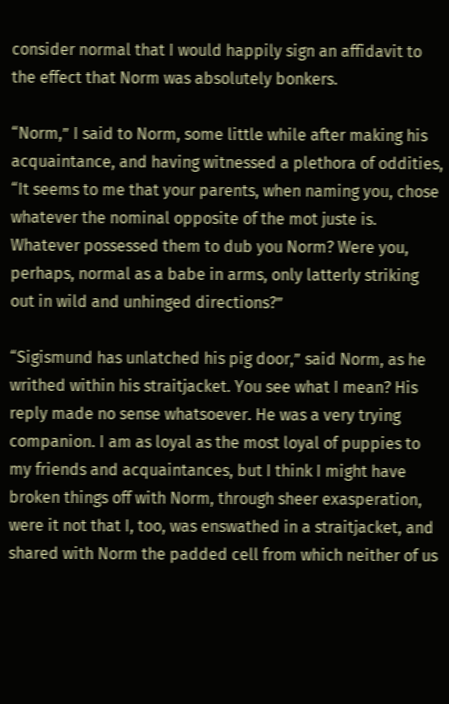consider normal that I would happily sign an affidavit to the effect that Norm was absolutely bonkers.

“Norm,” I said to Norm, some little while after making his acquaintance, and having witnessed a plethora of oddities, “It seems to me that your parents, when naming you, chose whatever the nominal opposite of the mot juste is. Whatever possessed them to dub you Norm? Were you, perhaps, normal as a babe in arms, only latterly striking out in wild and unhinged directions?”

“Sigismund has unlatched his pig door,” said Norm, as he writhed within his straitjacket. You see what I mean? His reply made no sense whatsoever. He was a very trying companion. I am as loyal as the most loyal of puppies to my friends and acquaintances, but I think I might have broken things off with Norm, through sheer exasperation, were it not that I, too, was enswathed in a straitjacket, and shared with Norm the padded cell from which neither of us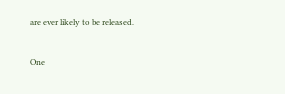are ever likely to be released.


One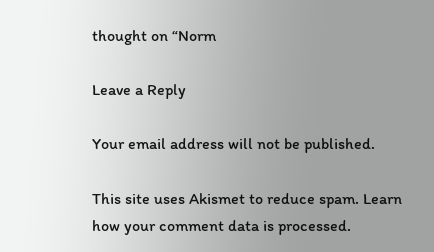thought on “Norm

Leave a Reply

Your email address will not be published.

This site uses Akismet to reduce spam. Learn how your comment data is processed.